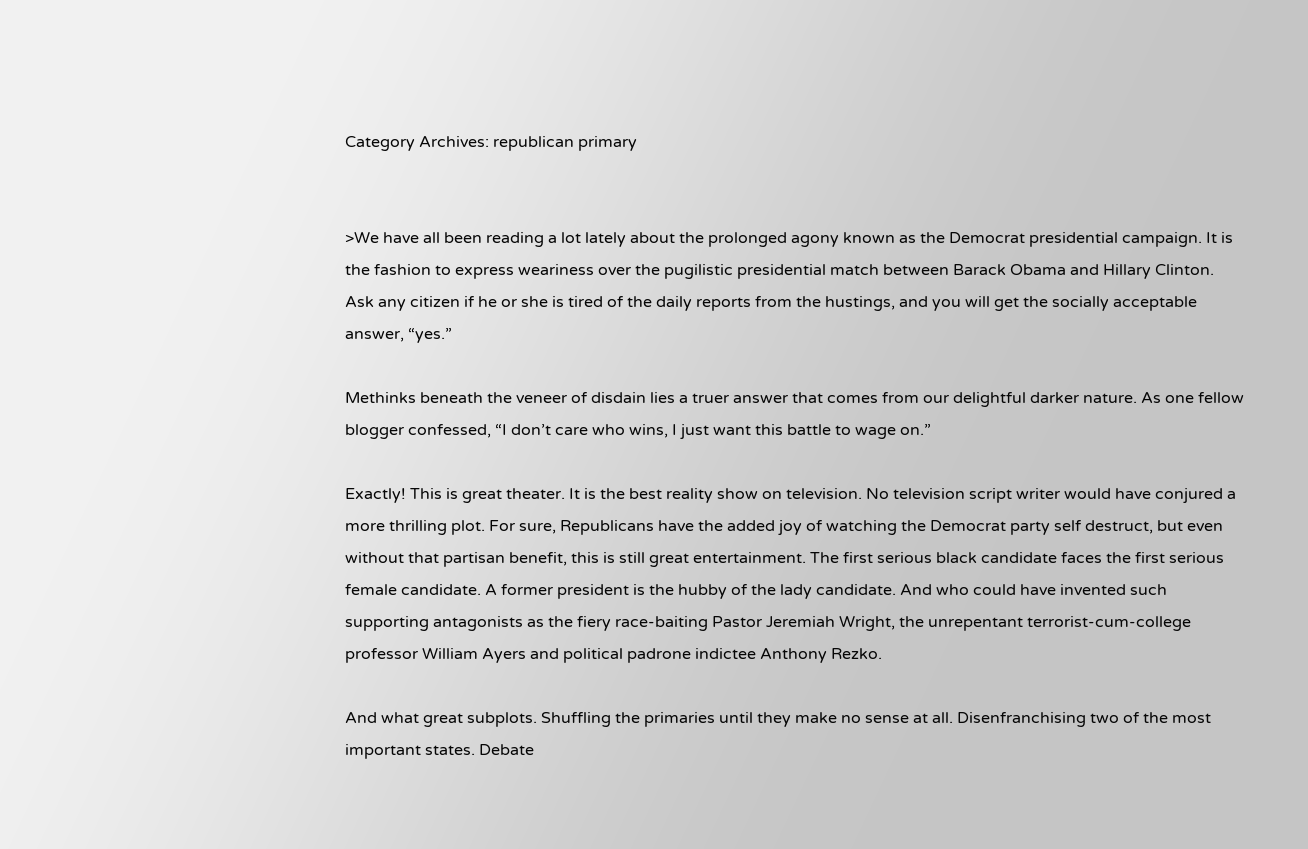Category Archives: republican primary


>We have all been reading a lot lately about the prolonged agony known as the Democrat presidential campaign. It is the fashion to express weariness over the pugilistic presidential match between Barack Obama and Hillary Clinton. Ask any citizen if he or she is tired of the daily reports from the hustings, and you will get the socially acceptable answer, “yes.”

Methinks beneath the veneer of disdain lies a truer answer that comes from our delightful darker nature. As one fellow blogger confessed, “I don’t care who wins, I just want this battle to wage on.”

Exactly! This is great theater. It is the best reality show on television. No television script writer would have conjured a more thrilling plot. For sure, Republicans have the added joy of watching the Democrat party self destruct, but even without that partisan benefit, this is still great entertainment. The first serious black candidate faces the first serious female candidate. A former president is the hubby of the lady candidate. And who could have invented such supporting antagonists as the fiery race-baiting Pastor Jeremiah Wright, the unrepentant terrorist-cum-college professor William Ayers and political padrone indictee Anthony Rezko.

And what great subplots. Shuffling the primaries until they make no sense at all. Disenfranchising two of the most important states. Debate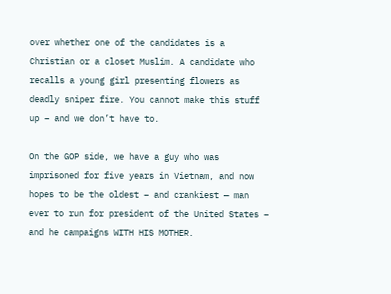over whether one of the candidates is a Christian or a closet Muslim. A candidate who recalls a young girl presenting flowers as deadly sniper fire. You cannot make this stuff up – and we don’t have to.

On the GOP side, we have a guy who was imprisoned for five years in Vietnam, and now hopes to be the oldest – and crankiest — man ever to run for president of the United States – and he campaigns WITH HIS MOTHER.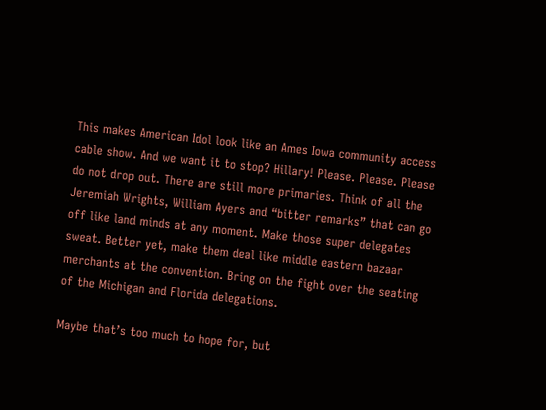This makes American Idol look like an Ames Iowa community access cable show. And we want it to stop? Hillary! Please. Please. Please do not drop out. There are still more primaries. Think of all the Jeremiah Wrights, William Ayers and “bitter remarks” that can go off like land minds at any moment. Make those super delegates sweat. Better yet, make them deal like middle eastern bazaar merchants at the convention. Bring on the fight over the seating of the Michigan and Florida delegations.

Maybe that’s too much to hope for, but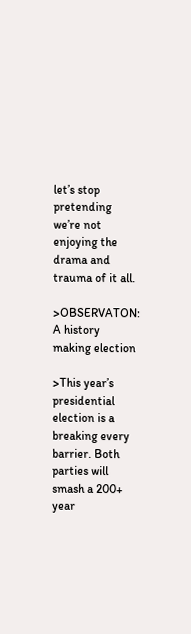let’s stop pretending we’re not enjoying the drama and trauma of it all.

>OBSERVATON: A history making election

>This year’s presidential election is a breaking every barrier. Both parties will smash a 200+ year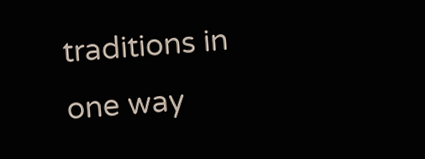traditions in one way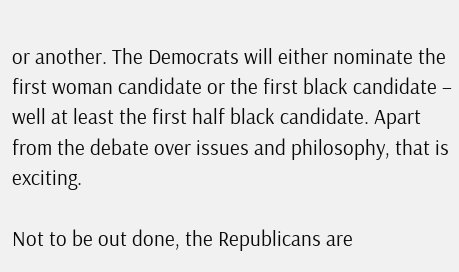or another. The Democrats will either nominate the first woman candidate or the first black candidate – well at least the first half black candidate. Apart from the debate over issues and philosophy, that is exciting.

Not to be out done, the Republicans are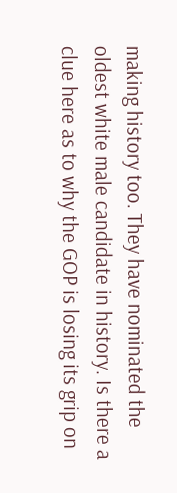making history too. They have nominated the oldest white male candidate in history. Is there a clue here as to why the GOP is losing its grip on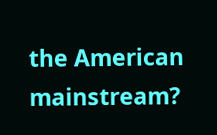the American mainstream?